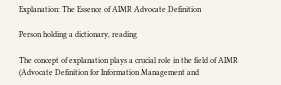Explanation: The Essence of AIMR Advocate Definition

Person holding a dictionary, reading

The concept of explanation plays a crucial role in the field of AIMR (Advocate Definition for Information Management and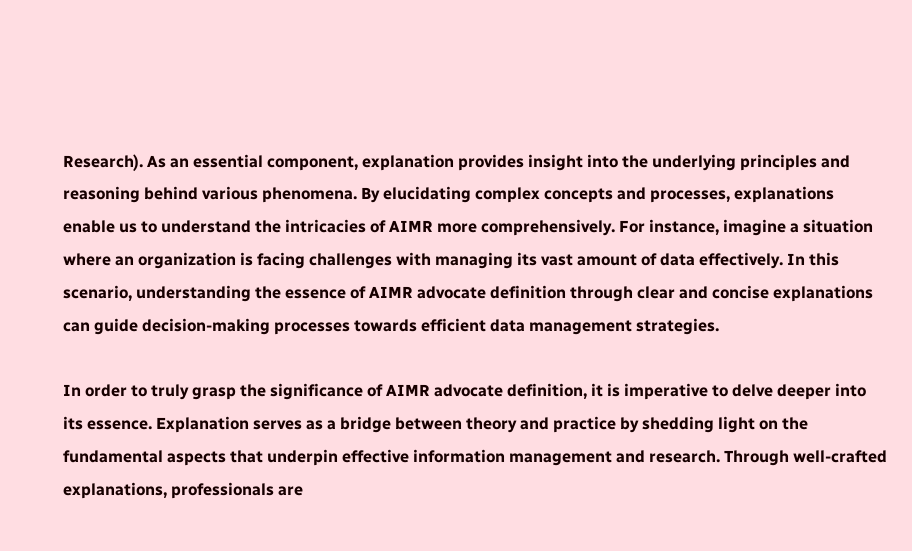Research). As an essential component, explanation provides insight into the underlying principles and reasoning behind various phenomena. By elucidating complex concepts and processes, explanations enable us to understand the intricacies of AIMR more comprehensively. For instance, imagine a situation where an organization is facing challenges with managing its vast amount of data effectively. In this scenario, understanding the essence of AIMR advocate definition through clear and concise explanations can guide decision-making processes towards efficient data management strategies.

In order to truly grasp the significance of AIMR advocate definition, it is imperative to delve deeper into its essence. Explanation serves as a bridge between theory and practice by shedding light on the fundamental aspects that underpin effective information management and research. Through well-crafted explanations, professionals are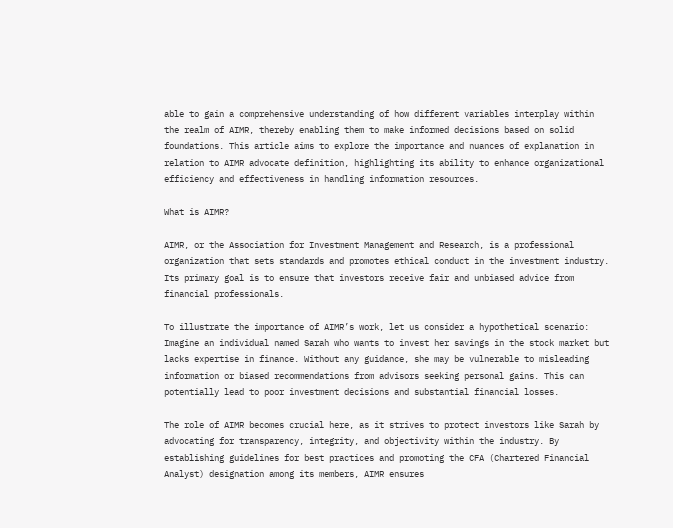able to gain a comprehensive understanding of how different variables interplay within the realm of AIMR, thereby enabling them to make informed decisions based on solid foundations. This article aims to explore the importance and nuances of explanation in relation to AIMR advocate definition, highlighting its ability to enhance organizational efficiency and effectiveness in handling information resources.

What is AIMR?

AIMR, or the Association for Investment Management and Research, is a professional organization that sets standards and promotes ethical conduct in the investment industry. Its primary goal is to ensure that investors receive fair and unbiased advice from financial professionals.

To illustrate the importance of AIMR’s work, let us consider a hypothetical scenario: Imagine an individual named Sarah who wants to invest her savings in the stock market but lacks expertise in finance. Without any guidance, she may be vulnerable to misleading information or biased recommendations from advisors seeking personal gains. This can potentially lead to poor investment decisions and substantial financial losses.

The role of AIMR becomes crucial here, as it strives to protect investors like Sarah by advocating for transparency, integrity, and objectivity within the industry. By establishing guidelines for best practices and promoting the CFA (Chartered Financial Analyst) designation among its members, AIMR ensures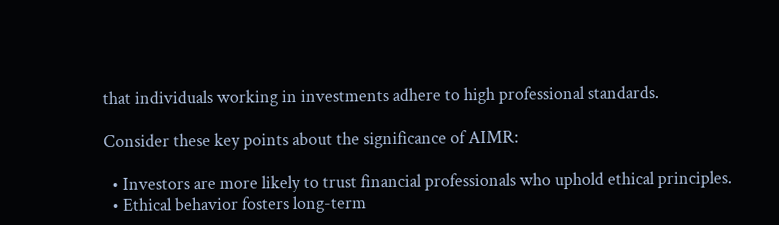that individuals working in investments adhere to high professional standards.

Consider these key points about the significance of AIMR:

  • Investors are more likely to trust financial professionals who uphold ethical principles.
  • Ethical behavior fosters long-term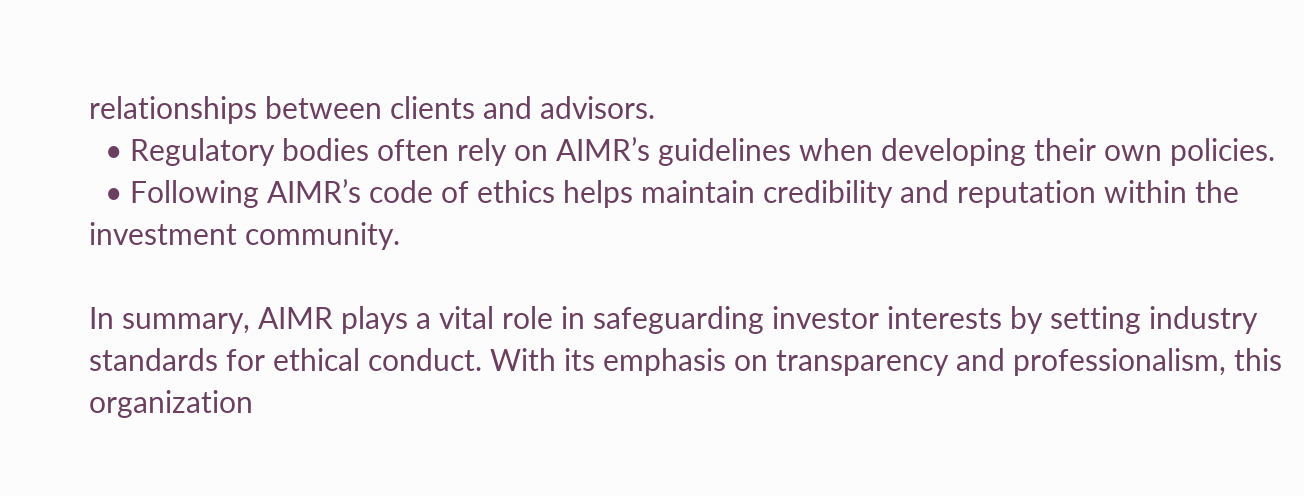relationships between clients and advisors.
  • Regulatory bodies often rely on AIMR’s guidelines when developing their own policies.
  • Following AIMR’s code of ethics helps maintain credibility and reputation within the investment community.

In summary, AIMR plays a vital role in safeguarding investor interests by setting industry standards for ethical conduct. With its emphasis on transparency and professionalism, this organization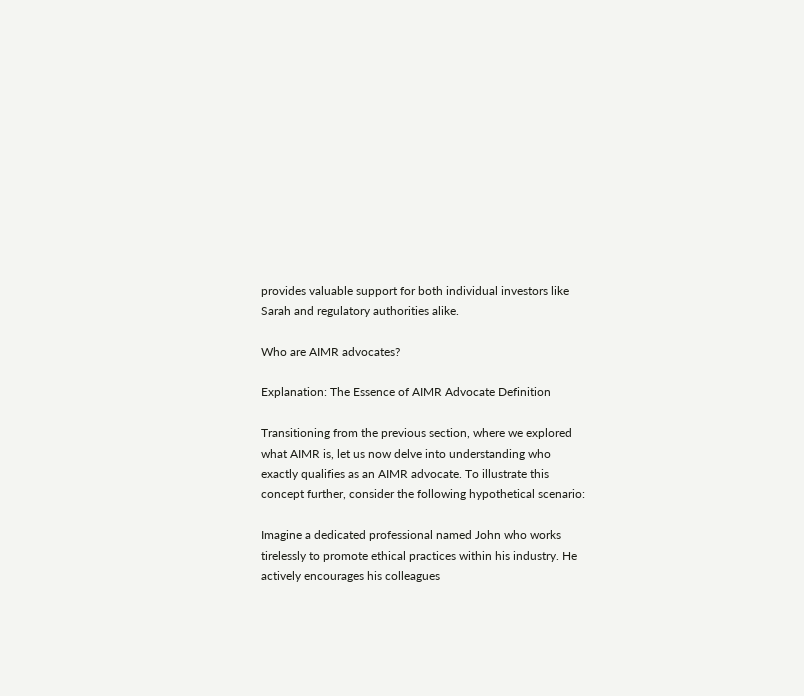provides valuable support for both individual investors like Sarah and regulatory authorities alike.

Who are AIMR advocates?

Explanation: The Essence of AIMR Advocate Definition

Transitioning from the previous section, where we explored what AIMR is, let us now delve into understanding who exactly qualifies as an AIMR advocate. To illustrate this concept further, consider the following hypothetical scenario:

Imagine a dedicated professional named John who works tirelessly to promote ethical practices within his industry. He actively encourages his colleagues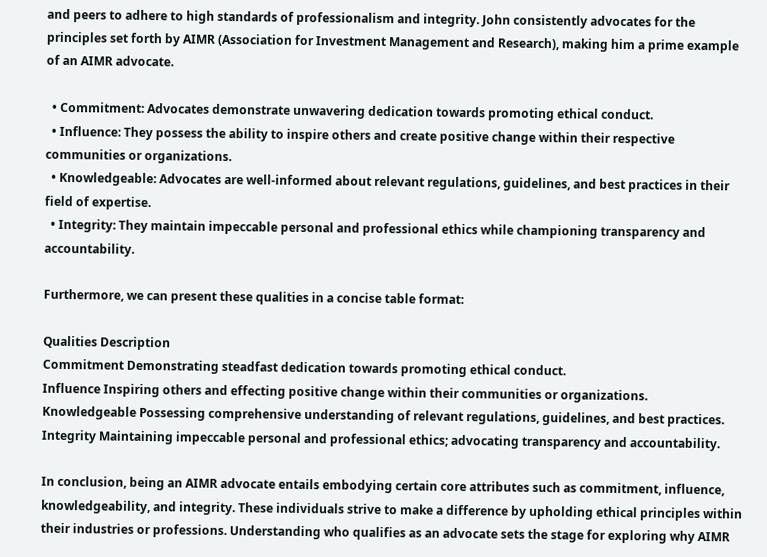and peers to adhere to high standards of professionalism and integrity. John consistently advocates for the principles set forth by AIMR (Association for Investment Management and Research), making him a prime example of an AIMR advocate.

  • Commitment: Advocates demonstrate unwavering dedication towards promoting ethical conduct.
  • Influence: They possess the ability to inspire others and create positive change within their respective communities or organizations.
  • Knowledgeable: Advocates are well-informed about relevant regulations, guidelines, and best practices in their field of expertise.
  • Integrity: They maintain impeccable personal and professional ethics while championing transparency and accountability.

Furthermore, we can present these qualities in a concise table format:

Qualities Description
Commitment Demonstrating steadfast dedication towards promoting ethical conduct.
Influence Inspiring others and effecting positive change within their communities or organizations.
Knowledgeable Possessing comprehensive understanding of relevant regulations, guidelines, and best practices.
Integrity Maintaining impeccable personal and professional ethics; advocating transparency and accountability.

In conclusion, being an AIMR advocate entails embodying certain core attributes such as commitment, influence, knowledgeability, and integrity. These individuals strive to make a difference by upholding ethical principles within their industries or professions. Understanding who qualifies as an advocate sets the stage for exploring why AIMR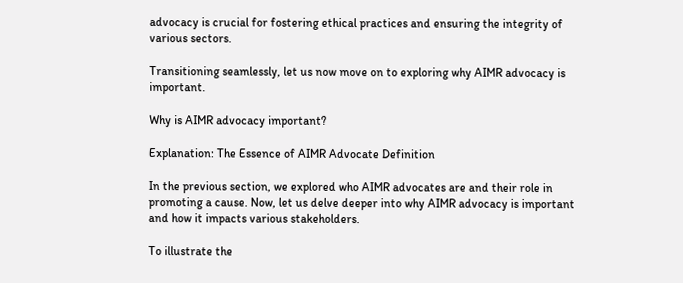advocacy is crucial for fostering ethical practices and ensuring the integrity of various sectors.

Transitioning seamlessly, let us now move on to exploring why AIMR advocacy is important.

Why is AIMR advocacy important?

Explanation: The Essence of AIMR Advocate Definition

In the previous section, we explored who AIMR advocates are and their role in promoting a cause. Now, let us delve deeper into why AIMR advocacy is important and how it impacts various stakeholders.

To illustrate the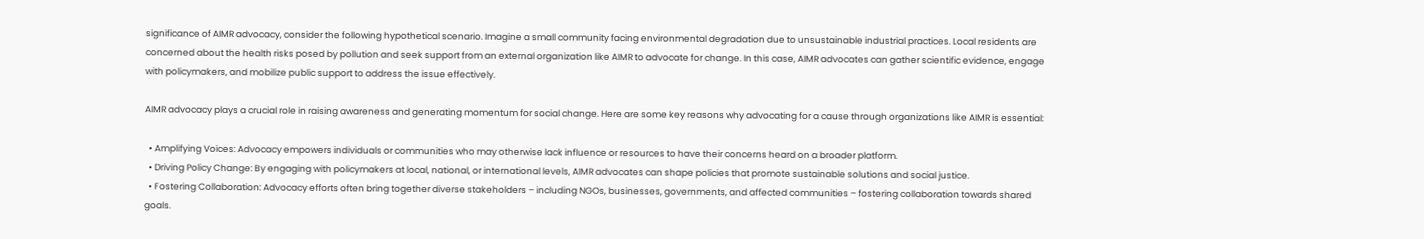significance of AIMR advocacy, consider the following hypothetical scenario. Imagine a small community facing environmental degradation due to unsustainable industrial practices. Local residents are concerned about the health risks posed by pollution and seek support from an external organization like AIMR to advocate for change. In this case, AIMR advocates can gather scientific evidence, engage with policymakers, and mobilize public support to address the issue effectively.

AIMR advocacy plays a crucial role in raising awareness and generating momentum for social change. Here are some key reasons why advocating for a cause through organizations like AIMR is essential:

  • Amplifying Voices: Advocacy empowers individuals or communities who may otherwise lack influence or resources to have their concerns heard on a broader platform.
  • Driving Policy Change: By engaging with policymakers at local, national, or international levels, AIMR advocates can shape policies that promote sustainable solutions and social justice.
  • Fostering Collaboration: Advocacy efforts often bring together diverse stakeholders – including NGOs, businesses, governments, and affected communities – fostering collaboration towards shared goals.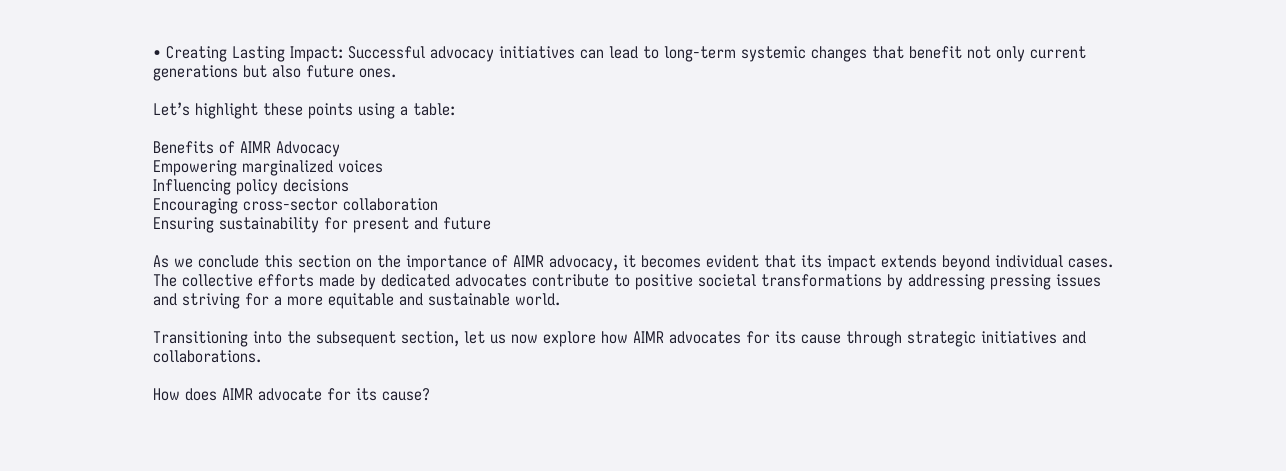• Creating Lasting Impact: Successful advocacy initiatives can lead to long-term systemic changes that benefit not only current generations but also future ones.

Let’s highlight these points using a table:

Benefits of AIMR Advocacy
Empowering marginalized voices
Influencing policy decisions
Encouraging cross-sector collaboration
Ensuring sustainability for present and future

As we conclude this section on the importance of AIMR advocacy, it becomes evident that its impact extends beyond individual cases. The collective efforts made by dedicated advocates contribute to positive societal transformations by addressing pressing issues and striving for a more equitable and sustainable world.

Transitioning into the subsequent section, let us now explore how AIMR advocates for its cause through strategic initiatives and collaborations.

How does AIMR advocate for its cause?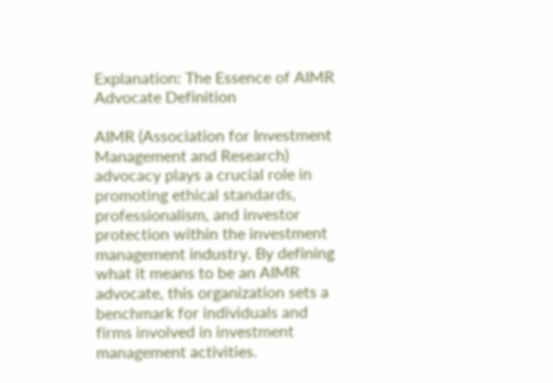Explanation: The Essence of AIMR Advocate Definition

AIMR (Association for Investment Management and Research) advocacy plays a crucial role in promoting ethical standards, professionalism, and investor protection within the investment management industry. By defining what it means to be an AIMR advocate, this organization sets a benchmark for individuals and firms involved in investment management activities.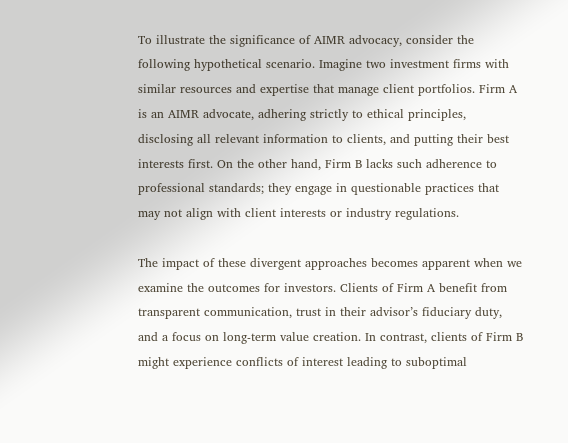To illustrate the significance of AIMR advocacy, consider the following hypothetical scenario. Imagine two investment firms with similar resources and expertise that manage client portfolios. Firm A is an AIMR advocate, adhering strictly to ethical principles, disclosing all relevant information to clients, and putting their best interests first. On the other hand, Firm B lacks such adherence to professional standards; they engage in questionable practices that may not align with client interests or industry regulations.

The impact of these divergent approaches becomes apparent when we examine the outcomes for investors. Clients of Firm A benefit from transparent communication, trust in their advisor’s fiduciary duty, and a focus on long-term value creation. In contrast, clients of Firm B might experience conflicts of interest leading to suboptimal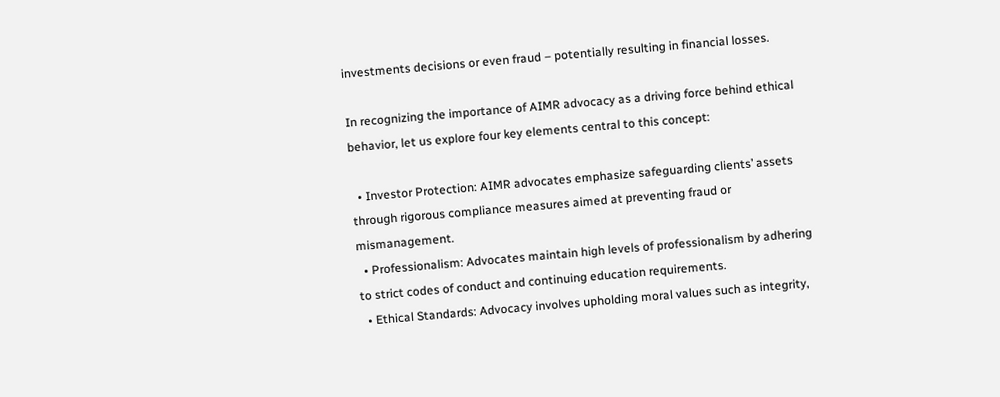investments decisions or even fraud – potentially resulting in financial losses.

In recognizing the importance of AIMR advocacy as a driving force behind ethical behavior, let us explore four key elements central to this concept:

  • Investor Protection: AIMR advocates emphasize safeguarding clients’ assets through rigorous compliance measures aimed at preventing fraud or mismanagement.
  • Professionalism: Advocates maintain high levels of professionalism by adhering to strict codes of conduct and continuing education requirements.
  • Ethical Standards: Advocacy involves upholding moral values such as integrity,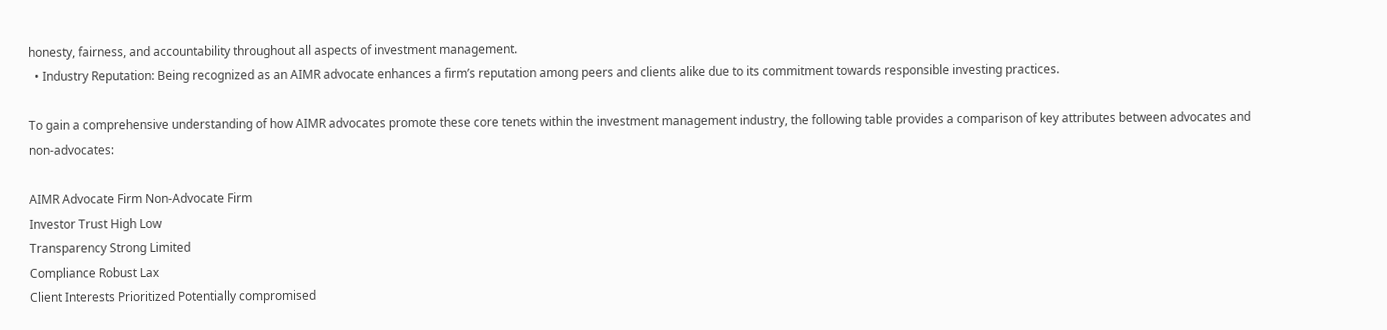honesty, fairness, and accountability throughout all aspects of investment management.
  • Industry Reputation: Being recognized as an AIMR advocate enhances a firm’s reputation among peers and clients alike due to its commitment towards responsible investing practices.

To gain a comprehensive understanding of how AIMR advocates promote these core tenets within the investment management industry, the following table provides a comparison of key attributes between advocates and non-advocates:

AIMR Advocate Firm Non-Advocate Firm
Investor Trust High Low
Transparency Strong Limited
Compliance Robust Lax
Client Interests Prioritized Potentially compromised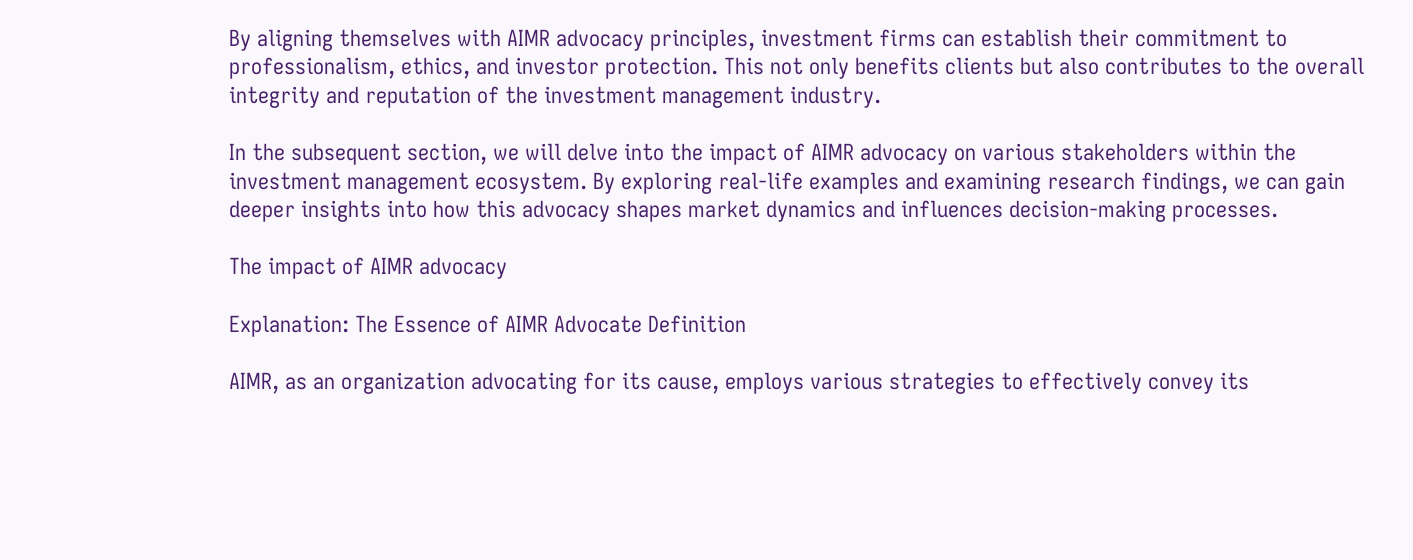By aligning themselves with AIMR advocacy principles, investment firms can establish their commitment to professionalism, ethics, and investor protection. This not only benefits clients but also contributes to the overall integrity and reputation of the investment management industry.

In the subsequent section, we will delve into the impact of AIMR advocacy on various stakeholders within the investment management ecosystem. By exploring real-life examples and examining research findings, we can gain deeper insights into how this advocacy shapes market dynamics and influences decision-making processes.

The impact of AIMR advocacy

Explanation: The Essence of AIMR Advocate Definition

AIMR, as an organization advocating for its cause, employs various strategies to effectively convey its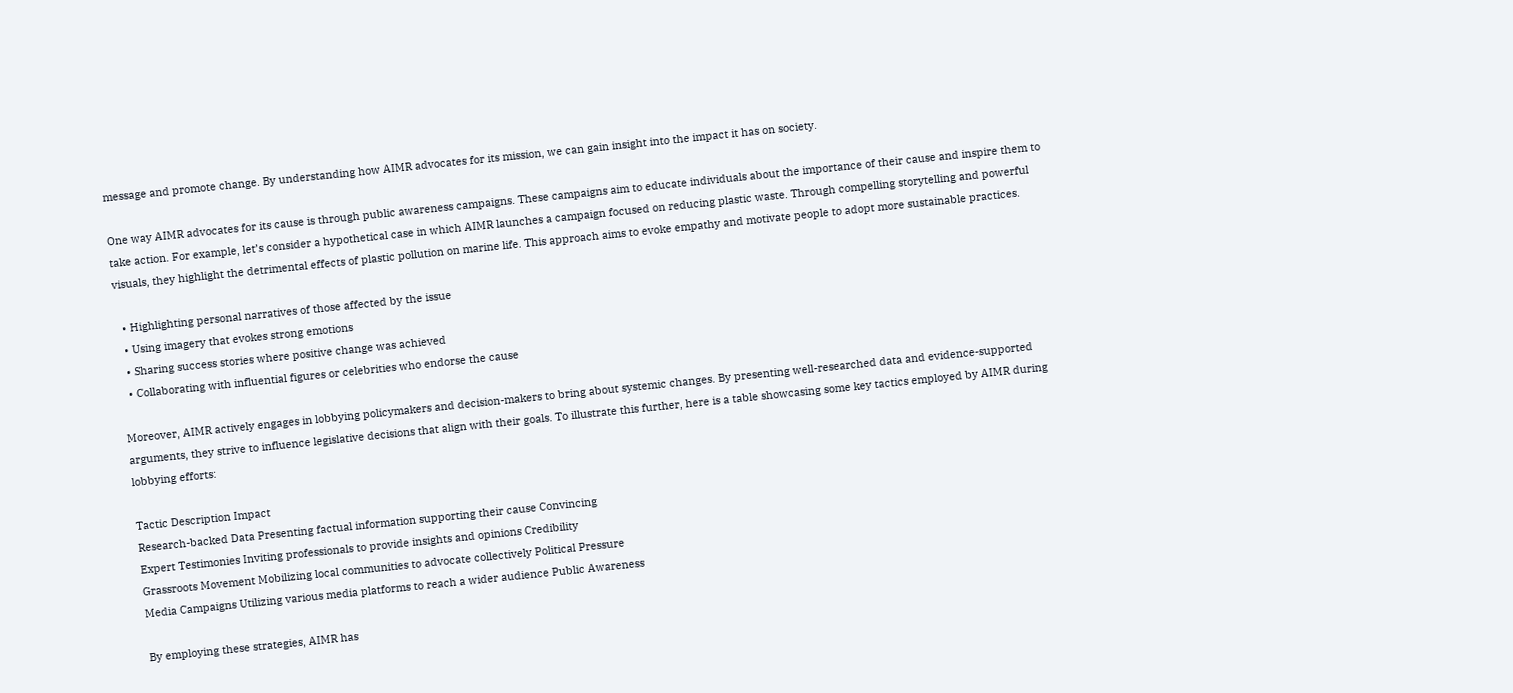message and promote change. By understanding how AIMR advocates for its mission, we can gain insight into the impact it has on society.

One way AIMR advocates for its cause is through public awareness campaigns. These campaigns aim to educate individuals about the importance of their cause and inspire them to take action. For example, let’s consider a hypothetical case in which AIMR launches a campaign focused on reducing plastic waste. Through compelling storytelling and powerful visuals, they highlight the detrimental effects of plastic pollution on marine life. This approach aims to evoke empathy and motivate people to adopt more sustainable practices.

  • Highlighting personal narratives of those affected by the issue
  • Using imagery that evokes strong emotions
  • Sharing success stories where positive change was achieved
  • Collaborating with influential figures or celebrities who endorse the cause

Moreover, AIMR actively engages in lobbying policymakers and decision-makers to bring about systemic changes. By presenting well-researched data and evidence-supported arguments, they strive to influence legislative decisions that align with their goals. To illustrate this further, here is a table showcasing some key tactics employed by AIMR during lobbying efforts:

Tactic Description Impact
Research-backed Data Presenting factual information supporting their cause Convincing
Expert Testimonies Inviting professionals to provide insights and opinions Credibility
Grassroots Movement Mobilizing local communities to advocate collectively Political Pressure
Media Campaigns Utilizing various media platforms to reach a wider audience Public Awareness

By employing these strategies, AIMR has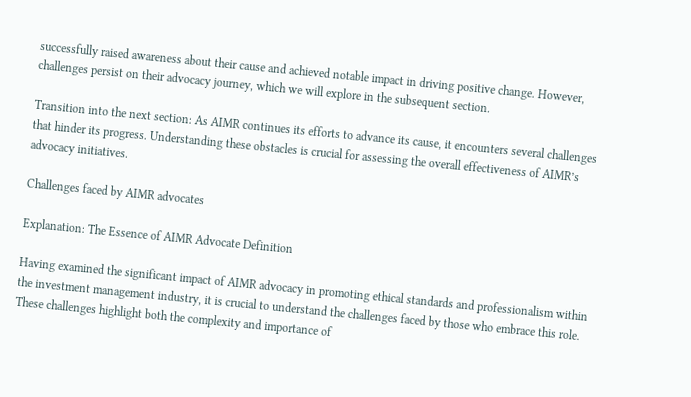successfully raised awareness about their cause and achieved notable impact in driving positive change. However, challenges persist on their advocacy journey, which we will explore in the subsequent section.

Transition into the next section: As AIMR continues its efforts to advance its cause, it encounters several challenges that hinder its progress. Understanding these obstacles is crucial for assessing the overall effectiveness of AIMR’s advocacy initiatives.

Challenges faced by AIMR advocates

Explanation: The Essence of AIMR Advocate Definition

Having examined the significant impact of AIMR advocacy in promoting ethical standards and professionalism within the investment management industry, it is crucial to understand the challenges faced by those who embrace this role. These challenges highlight both the complexity and importance of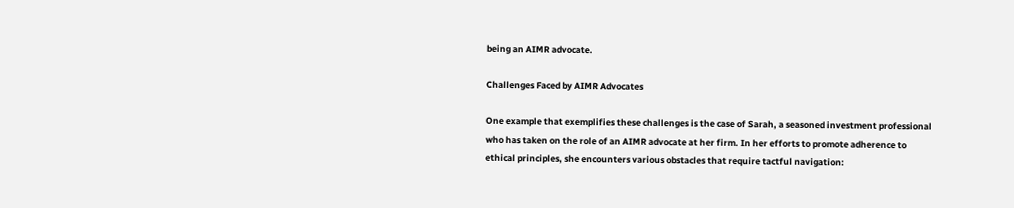being an AIMR advocate.

Challenges Faced by AIMR Advocates

One example that exemplifies these challenges is the case of Sarah, a seasoned investment professional who has taken on the role of an AIMR advocate at her firm. In her efforts to promote adherence to ethical principles, she encounters various obstacles that require tactful navigation: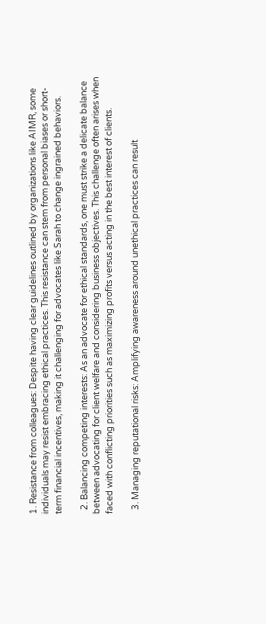1. Resistance from colleagues: Despite having clear guidelines outlined by organizations like AIMR, some individuals may resist embracing ethical practices. This resistance can stem from personal biases or short-term financial incentives, making it challenging for advocates like Sarah to change ingrained behaviors.

  2. Balancing competing interests: As an advocate for ethical standards, one must strike a delicate balance between advocating for client welfare and considering business objectives. This challenge often arises when faced with conflicting priorities such as maximizing profits versus acting in the best interest of clients.

  3. Managing reputational risks: Amplifying awareness around unethical practices can result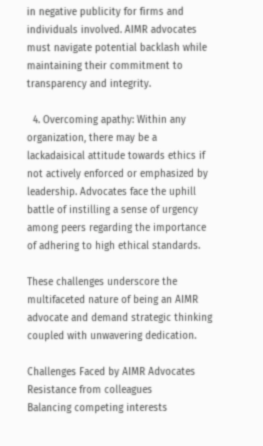in negative publicity for firms and individuals involved. AIMR advocates must navigate potential backlash while maintaining their commitment to transparency and integrity.

  4. Overcoming apathy: Within any organization, there may be a lackadaisical attitude towards ethics if not actively enforced or emphasized by leadership. Advocates face the uphill battle of instilling a sense of urgency among peers regarding the importance of adhering to high ethical standards.

These challenges underscore the multifaceted nature of being an AIMR advocate and demand strategic thinking coupled with unwavering dedication.

Challenges Faced by AIMR Advocates
Resistance from colleagues
Balancing competing interests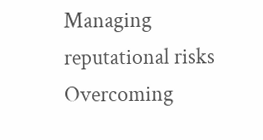Managing reputational risks
Overcoming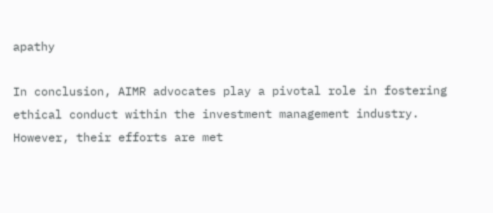apathy

In conclusion, AIMR advocates play a pivotal role in fostering ethical conduct within the investment management industry. However, their efforts are met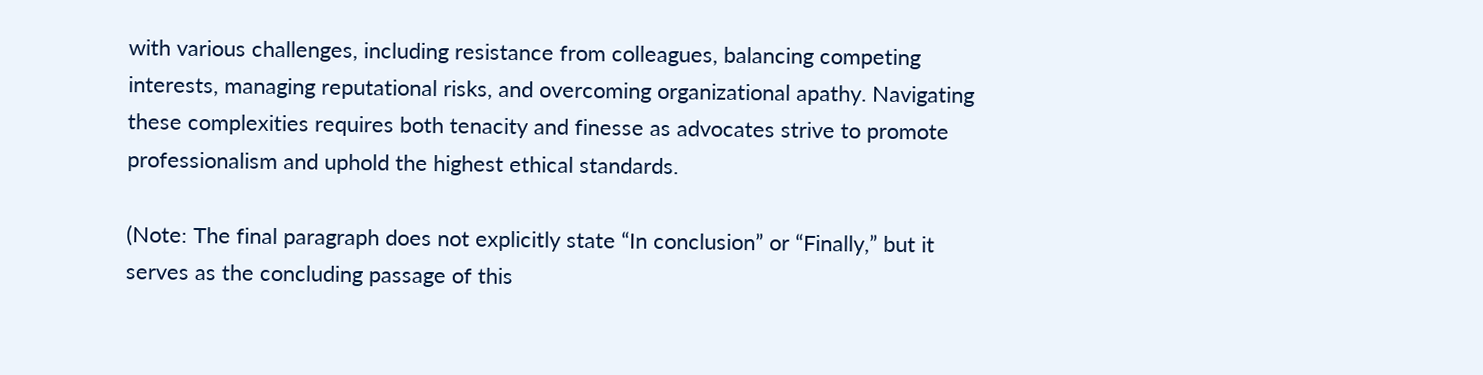with various challenges, including resistance from colleagues, balancing competing interests, managing reputational risks, and overcoming organizational apathy. Navigating these complexities requires both tenacity and finesse as advocates strive to promote professionalism and uphold the highest ethical standards.

(Note: The final paragraph does not explicitly state “In conclusion” or “Finally,” but it serves as the concluding passage of this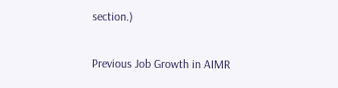section.)

Previous Job Growth in AIMR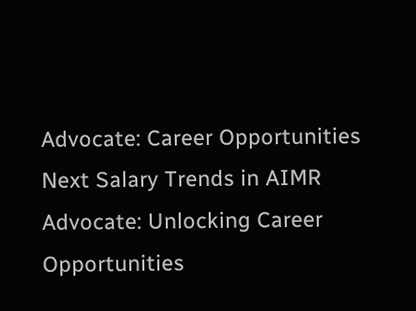Advocate: Career Opportunities
Next Salary Trends in AIMR Advocate: Unlocking Career Opportunities